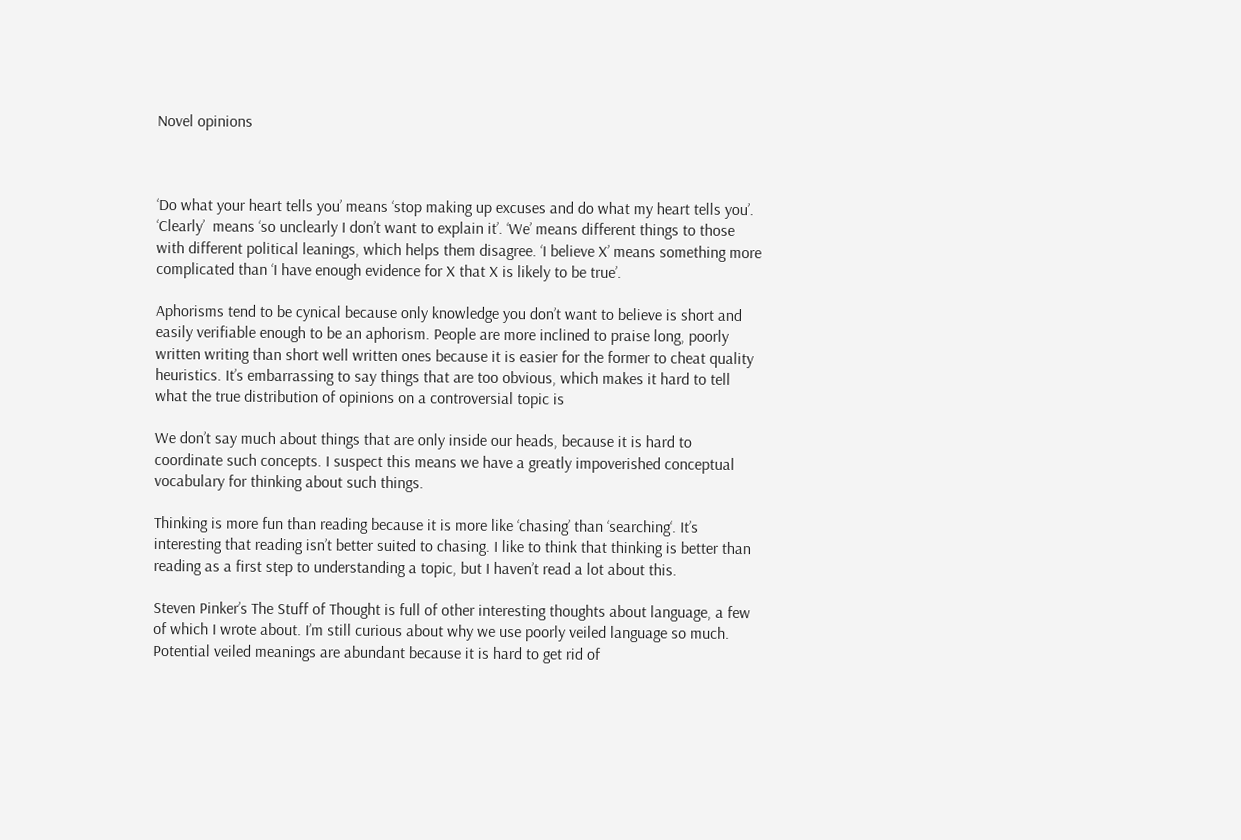Novel opinions



‘Do what your heart tells you’ means ‘stop making up excuses and do what my heart tells you’. ‘Clearly’  means ‘so unclearly I don’t want to explain it’. ‘We’ means different things to those with different political leanings, which helps them disagree. ‘I believe X’ means something more complicated than ‘I have enough evidence for X that X is likely to be true’.

Aphorisms tend to be cynical because only knowledge you don’t want to believe is short and easily verifiable enough to be an aphorism. People are more inclined to praise long, poorly written writing than short well written ones because it is easier for the former to cheat quality heuristics. It’s embarrassing to say things that are too obvious, which makes it hard to tell what the true distribution of opinions on a controversial topic is

We don’t say much about things that are only inside our heads, because it is hard to coordinate such concepts. I suspect this means we have a greatly impoverished conceptual vocabulary for thinking about such things.

Thinking is more fun than reading because it is more like ‘chasing’ than ‘searching‘. It’s interesting that reading isn’t better suited to chasing. I like to think that thinking is better than reading as a first step to understanding a topic, but I haven’t read a lot about this.

Steven Pinker’s The Stuff of Thought is full of other interesting thoughts about language, a few of which I wrote about. I’m still curious about why we use poorly veiled language so much. Potential veiled meanings are abundant because it is hard to get rid of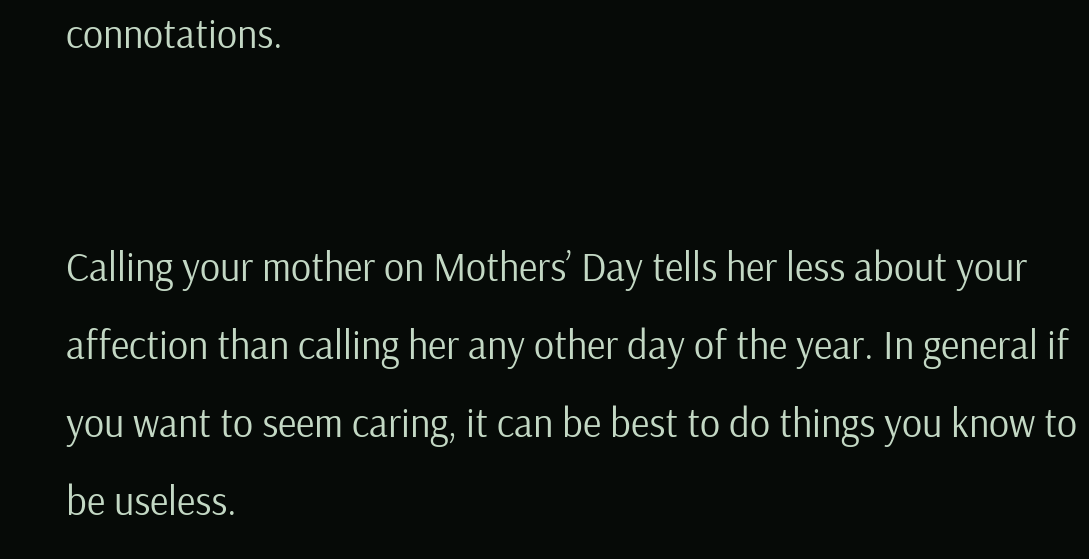connotations.


Calling your mother on Mothers’ Day tells her less about your affection than calling her any other day of the year. In general if you want to seem caring, it can be best to do things you know to be useless.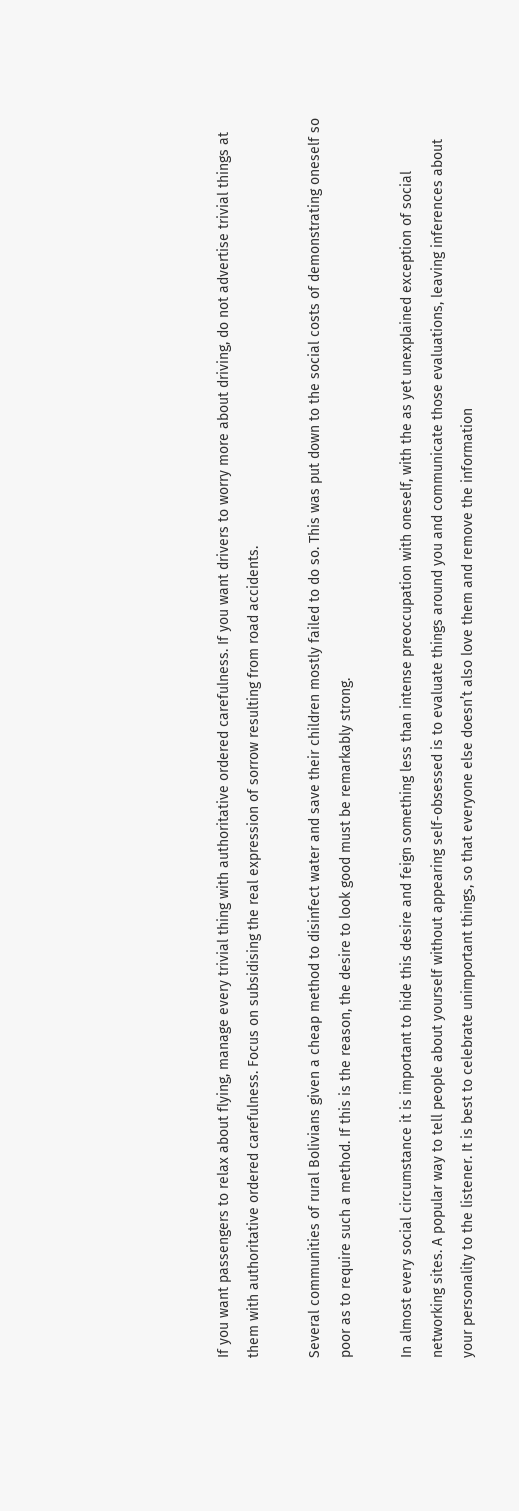If you want passengers to relax about flying, manage every trivial thing with authoritative ordered carefulness. If you want drivers to worry more about driving, do not advertise trivial things at them with authoritative ordered carefulness. Focus on subsidising the real expression of sorrow resulting from road accidents.

Several communities of rural Bolivians given a cheap method to disinfect water and save their children mostly failed to do so. This was put down to the social costs of demonstrating oneself so poor as to require such a method. If this is the reason, the desire to look good must be remarkably strong.

In almost every social circumstance it is important to hide this desire and feign something less than intense preoccupation with oneself, with the as yet unexplained exception of social networking sites. A popular way to tell people about yourself without appearing self-obsessed is to evaluate things around you and communicate those evaluations, leaving inferences about your personality to the listener. It is best to celebrate unimportant things, so that everyone else doesn’t also love them and remove the information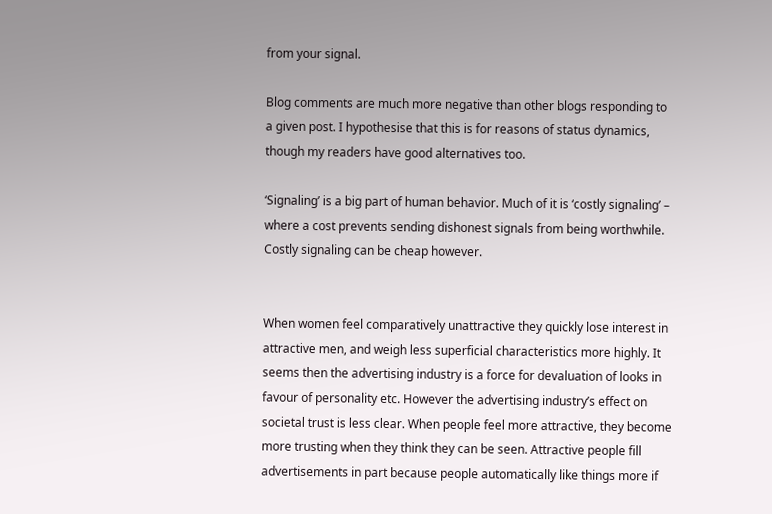from your signal.

Blog comments are much more negative than other blogs responding to a given post. I hypothesise that this is for reasons of status dynamics, though my readers have good alternatives too.

‘Signaling’ is a big part of human behavior. Much of it is ‘costly signaling’ – where a cost prevents sending dishonest signals from being worthwhile. Costly signaling can be cheap however.


When women feel comparatively unattractive they quickly lose interest in attractive men, and weigh less superficial characteristics more highly. It seems then the advertising industry is a force for devaluation of looks in favour of personality etc. However the advertising industry’s effect on societal trust is less clear. When people feel more attractive, they become more trusting when they think they can be seen. Attractive people fill advertisements in part because people automatically like things more if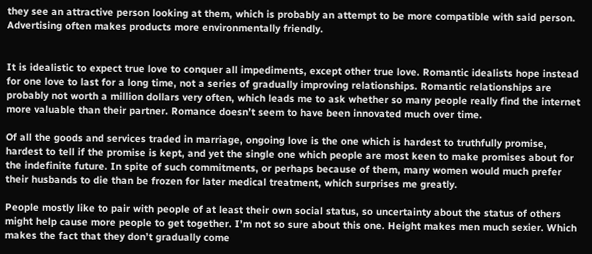they see an attractive person looking at them, which is probably an attempt to be more compatible with said person. Advertising often makes products more environmentally friendly.


It is idealistic to expect true love to conquer all impediments, except other true love. Romantic idealists hope instead for one love to last for a long time, not a series of gradually improving relationships. Romantic relationships are probably not worth a million dollars very often, which leads me to ask whether so many people really find the internet more valuable than their partner. Romance doesn’t seem to have been innovated much over time.

Of all the goods and services traded in marriage, ongoing love is the one which is hardest to truthfully promise, hardest to tell if the promise is kept, and yet the single one which people are most keen to make promises about for the indefinite future. In spite of such commitments, or perhaps because of them, many women would much prefer their husbands to die than be frozen for later medical treatment, which surprises me greatly.

People mostly like to pair with people of at least their own social status, so uncertainty about the status of others might help cause more people to get together. I’m not so sure about this one. Height makes men much sexier. Which makes the fact that they don’t gradually come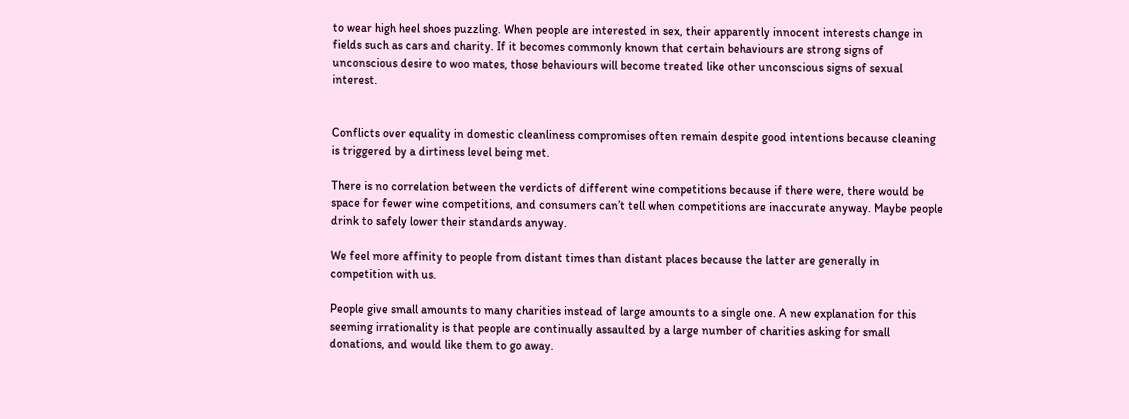to wear high heel shoes puzzling. When people are interested in sex, their apparently innocent interests change in fields such as cars and charity. If it becomes commonly known that certain behaviours are strong signs of unconscious desire to woo mates, those behaviours will become treated like other unconscious signs of sexual interest.


Conflicts over equality in domestic cleanliness compromises often remain despite good intentions because cleaning is triggered by a dirtiness level being met.

There is no correlation between the verdicts of different wine competitions because if there were, there would be space for fewer wine competitions, and consumers can’t tell when competitions are inaccurate anyway. Maybe people drink to safely lower their standards anyway.

We feel more affinity to people from distant times than distant places because the latter are generally in competition with us.

People give small amounts to many charities instead of large amounts to a single one. A new explanation for this seeming irrationality is that people are continually assaulted by a large number of charities asking for small donations, and would like them to go away.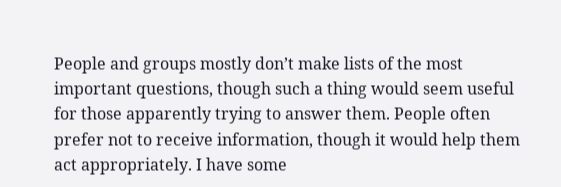People and groups mostly don’t make lists of the most important questions, though such a thing would seem useful for those apparently trying to answer them. People often prefer not to receive information, though it would help them act appropriately. I have some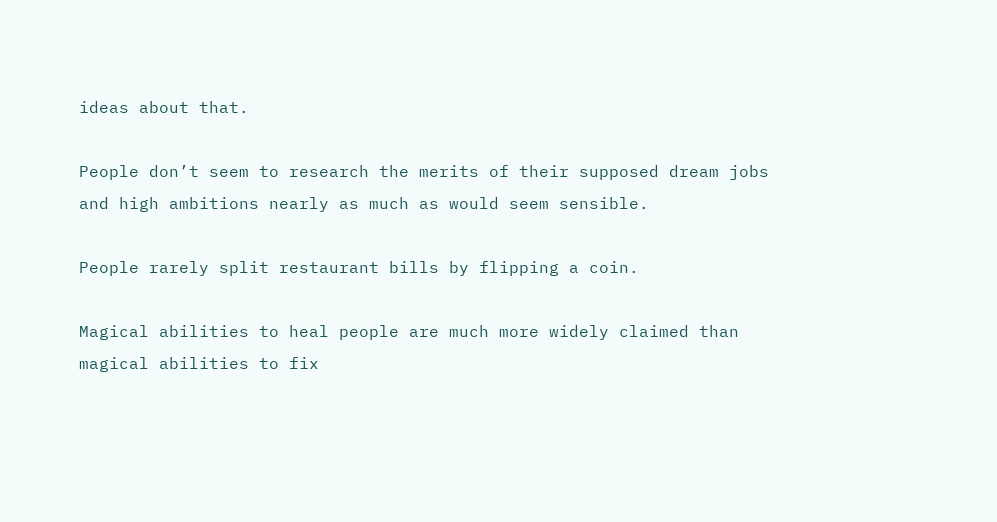ideas about that.

People don’t seem to research the merits of their supposed dream jobs and high ambitions nearly as much as would seem sensible.

People rarely split restaurant bills by flipping a coin.

Magical abilities to heal people are much more widely claimed than magical abilities to fix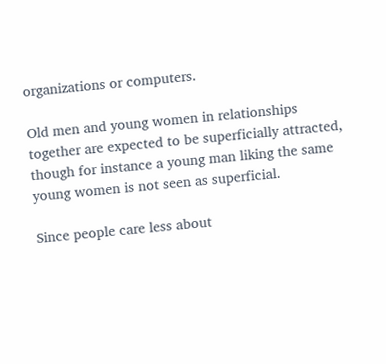organizations or computers.

Old men and young women in relationships together are expected to be superficially attracted, though for instance a young man liking the same young women is not seen as superficial.

Since people care less about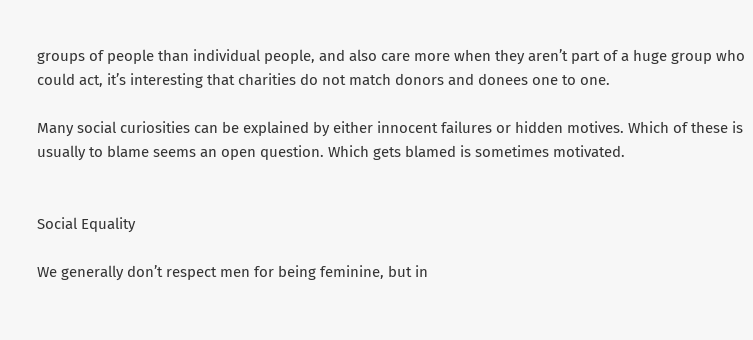groups of people than individual people, and also care more when they aren’t part of a huge group who could act, it’s interesting that charities do not match donors and donees one to one.

Many social curiosities can be explained by either innocent failures or hidden motives. Which of these is usually to blame seems an open question. Which gets blamed is sometimes motivated.


Social Equality

We generally don’t respect men for being feminine, but in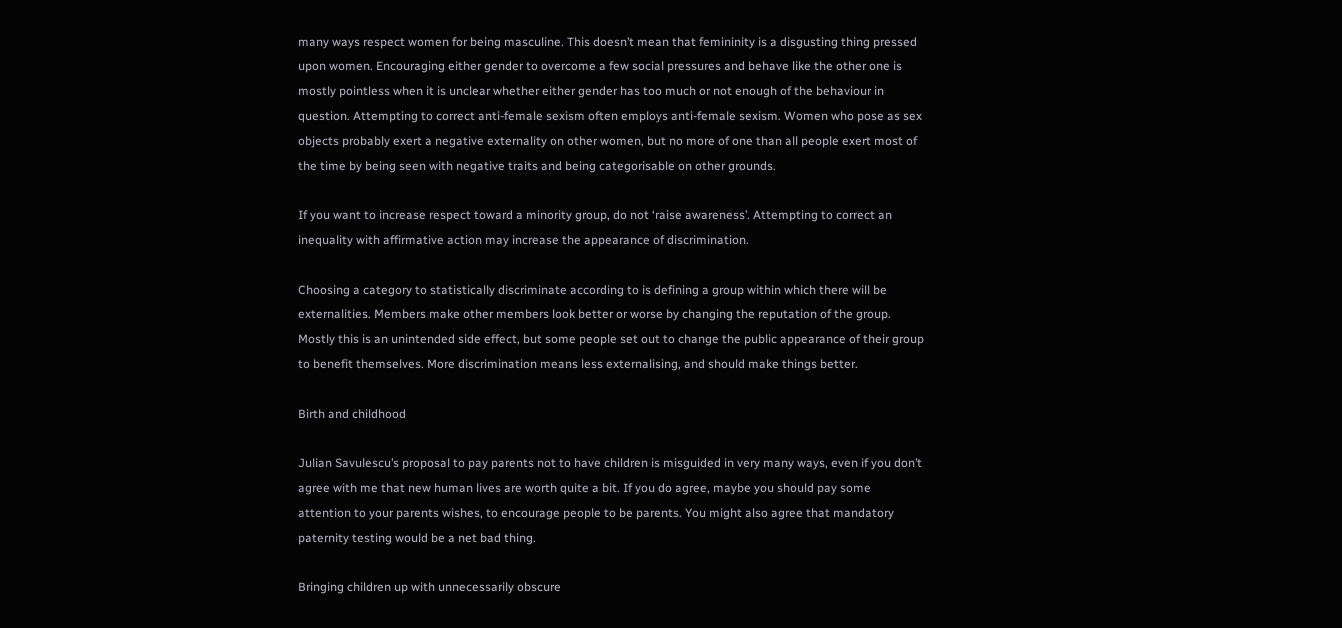many ways respect women for being masculine. This doesn’t mean that femininity is a disgusting thing pressed upon women. Encouraging either gender to overcome a few social pressures and behave like the other one is mostly pointless when it is unclear whether either gender has too much or not enough of the behaviour in question. Attempting to correct anti-female sexism often employs anti-female sexism. Women who pose as sex objects probably exert a negative externality on other women, but no more of one than all people exert most of the time by being seen with negative traits and being categorisable on other grounds.

If you want to increase respect toward a minority group, do not ‘raise awareness’. Attempting to correct an inequality with affirmative action may increase the appearance of discrimination.

Choosing a category to statistically discriminate according to is defining a group within which there will be externalities. Members make other members look better or worse by changing the reputation of the group. Mostly this is an unintended side effect, but some people set out to change the public appearance of their group to benefit themselves. More discrimination means less externalising, and should make things better.

Birth and childhood

Julian Savulescu’s proposal to pay parents not to have children is misguided in very many ways, even if you don’t agree with me that new human lives are worth quite a bit. If you do agree, maybe you should pay some attention to your parents wishes, to encourage people to be parents. You might also agree that mandatory paternity testing would be a net bad thing.

Bringing children up with unnecessarily obscure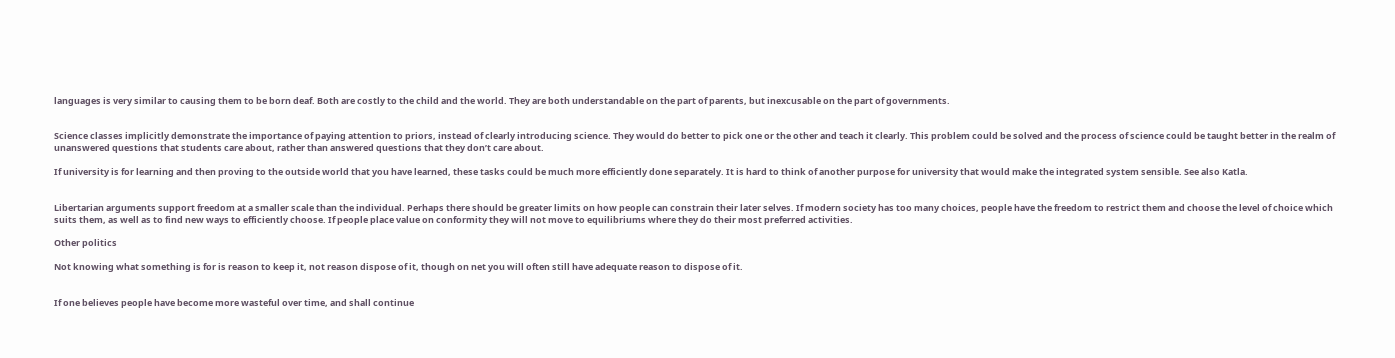languages is very similar to causing them to be born deaf. Both are costly to the child and the world. They are both understandable on the part of parents, but inexcusable on the part of governments.


Science classes implicitly demonstrate the importance of paying attention to priors, instead of clearly introducing science. They would do better to pick one or the other and teach it clearly. This problem could be solved and the process of science could be taught better in the realm of unanswered questions that students care about, rather than answered questions that they don’t care about.

If university is for learning and then proving to the outside world that you have learned, these tasks could be much more efficiently done separately. It is hard to think of another purpose for university that would make the integrated system sensible. See also Katla.


Libertarian arguments support freedom at a smaller scale than the individual. Perhaps there should be greater limits on how people can constrain their later selves. If modern society has too many choices, people have the freedom to restrict them and choose the level of choice which suits them, as well as to find new ways to efficiently choose. If people place value on conformity they will not move to equilibriums where they do their most preferred activities.

Other politics

Not knowing what something is for is reason to keep it, not reason dispose of it, though on net you will often still have adequate reason to dispose of it.


If one believes people have become more wasteful over time, and shall continue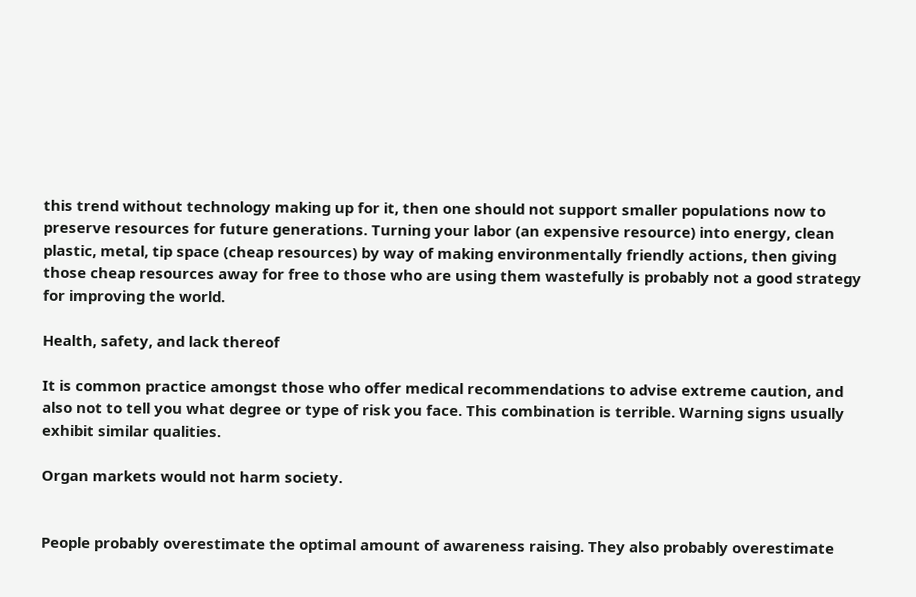this trend without technology making up for it, then one should not support smaller populations now to preserve resources for future generations. Turning your labor (an expensive resource) into energy, clean plastic, metal, tip space (cheap resources) by way of making environmentally friendly actions, then giving those cheap resources away for free to those who are using them wastefully is probably not a good strategy for improving the world.

Health, safety, and lack thereof

It is common practice amongst those who offer medical recommendations to advise extreme caution, and also not to tell you what degree or type of risk you face. This combination is terrible. Warning signs usually exhibit similar qualities.

Organ markets would not harm society.


People probably overestimate the optimal amount of awareness raising. They also probably overestimate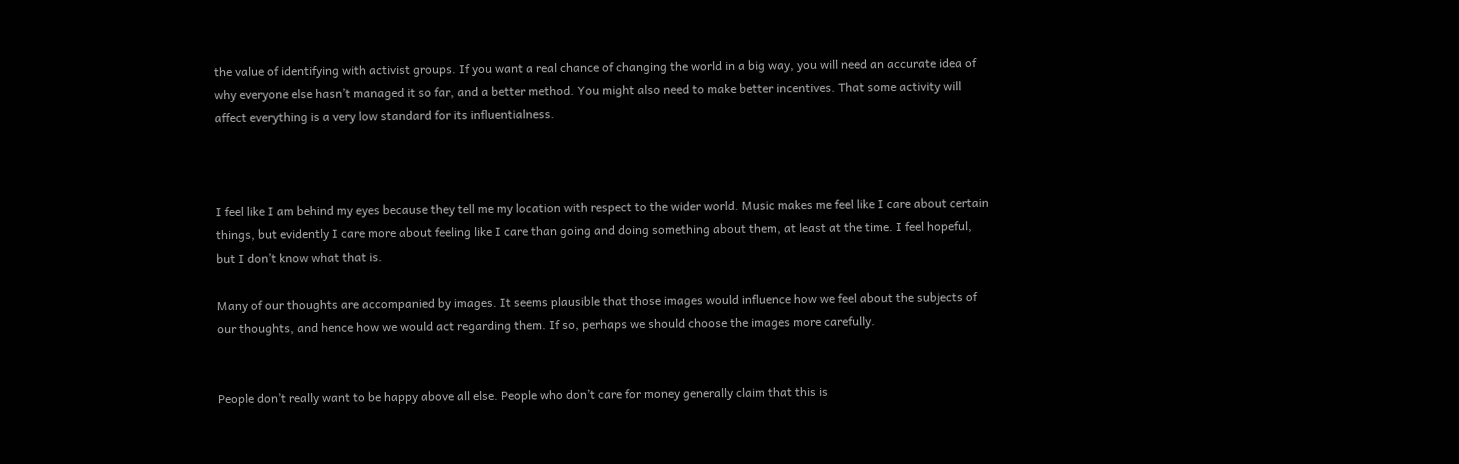the value of identifying with activist groups. If you want a real chance of changing the world in a big way, you will need an accurate idea of why everyone else hasn’t managed it so far, and a better method. You might also need to make better incentives. That some activity will affect everything is a very low standard for its influentialness.



I feel like I am behind my eyes because they tell me my location with respect to the wider world. Music makes me feel like I care about certain things, but evidently I care more about feeling like I care than going and doing something about them, at least at the time. I feel hopeful, but I don’t know what that is.

Many of our thoughts are accompanied by images. It seems plausible that those images would influence how we feel about the subjects of our thoughts, and hence how we would act regarding them. If so, perhaps we should choose the images more carefully.


People don’t really want to be happy above all else. People who don’t care for money generally claim that this is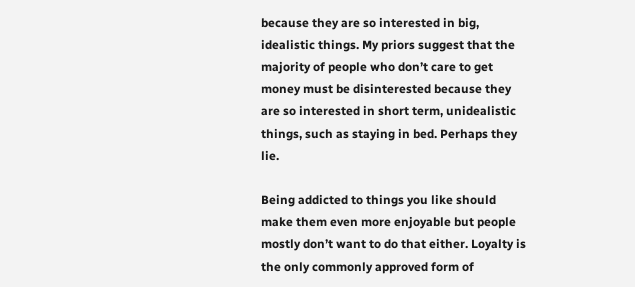because they are so interested in big, idealistic things. My priors suggest that the majority of people who don’t care to get money must be disinterested because they are so interested in short term, unidealistic things, such as staying in bed. Perhaps they lie.

Being addicted to things you like should make them even more enjoyable but people mostly don’t want to do that either. Loyalty is the only commonly approved form of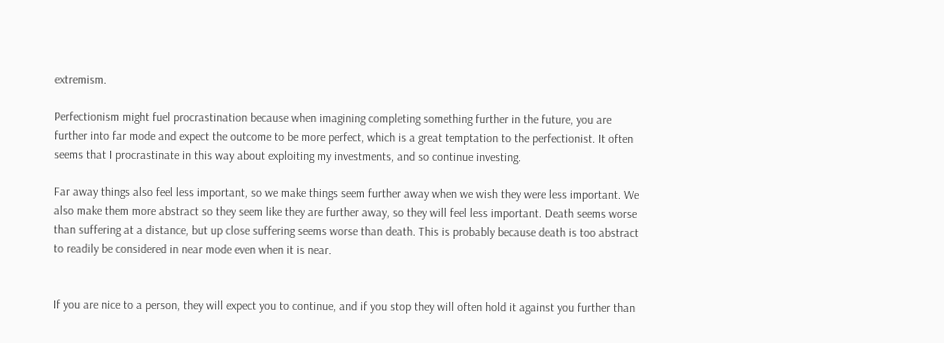extremism.

Perfectionism might fuel procrastination because when imagining completing something further in the future, you are further into far mode and expect the outcome to be more perfect, which is a great temptation to the perfectionist. It often seems that I procrastinate in this way about exploiting my investments, and so continue investing.

Far away things also feel less important, so we make things seem further away when we wish they were less important. We also make them more abstract so they seem like they are further away, so they will feel less important. Death seems worse than suffering at a distance, but up close suffering seems worse than death. This is probably because death is too abstract to readily be considered in near mode even when it is near.


If you are nice to a person, they will expect you to continue, and if you stop they will often hold it against you further than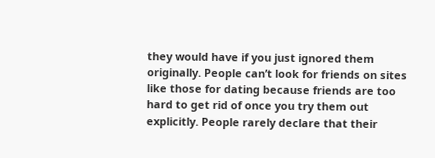they would have if you just ignored them originally. People can’t look for friends on sites like those for dating because friends are too hard to get rid of once you try them out explicitly. People rarely declare that their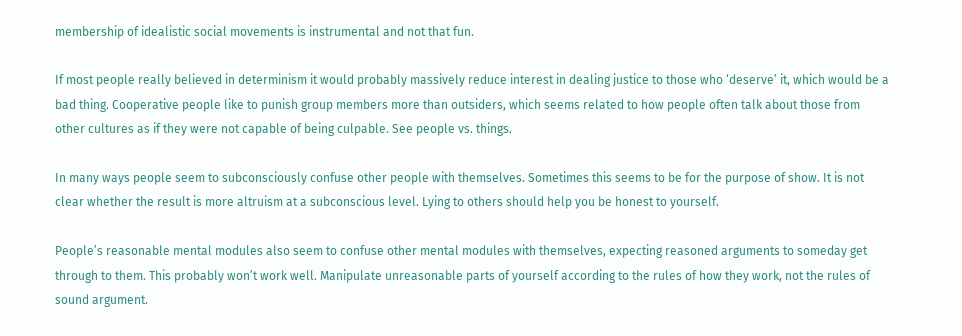membership of idealistic social movements is instrumental and not that fun.

If most people really believed in determinism it would probably massively reduce interest in dealing justice to those who ‘deserve’ it, which would be a bad thing. Cooperative people like to punish group members more than outsiders, which seems related to how people often talk about those from other cultures as if they were not capable of being culpable. See people vs. things.

In many ways people seem to subconsciously confuse other people with themselves. Sometimes this seems to be for the purpose of show. It is not clear whether the result is more altruism at a subconscious level. Lying to others should help you be honest to yourself.

People’s reasonable mental modules also seem to confuse other mental modules with themselves, expecting reasoned arguments to someday get through to them. This probably won’t work well. Manipulate unreasonable parts of yourself according to the rules of how they work, not the rules of sound argument.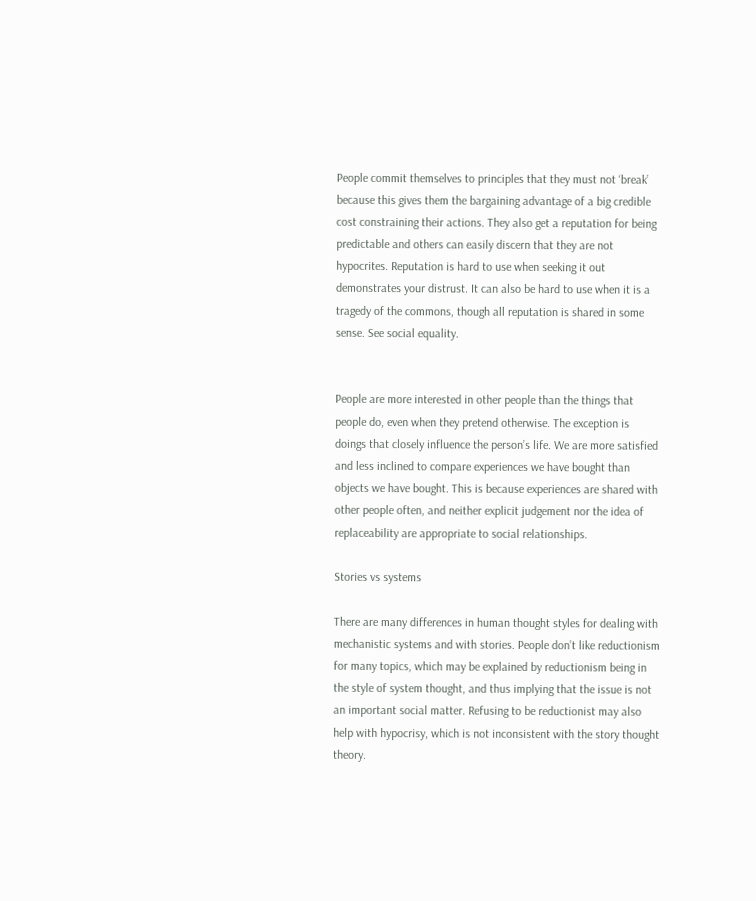People commit themselves to principles that they must not ‘break’ because this gives them the bargaining advantage of a big credible cost constraining their actions. They also get a reputation for being predictable and others can easily discern that they are not hypocrites. Reputation is hard to use when seeking it out demonstrates your distrust. It can also be hard to use when it is a tragedy of the commons, though all reputation is shared in some sense. See social equality.


People are more interested in other people than the things that people do, even when they pretend otherwise. The exception is doings that closely influence the person’s life. We are more satisfied and less inclined to compare experiences we have bought than objects we have bought. This is because experiences are shared with other people often, and neither explicit judgement nor the idea of replaceability are appropriate to social relationships.

Stories vs systems

There are many differences in human thought styles for dealing with mechanistic systems and with stories. People don’t like reductionism for many topics, which may be explained by reductionism being in the style of system thought, and thus implying that the issue is not an important social matter. Refusing to be reductionist may also help with hypocrisy, which is not inconsistent with the story thought theory.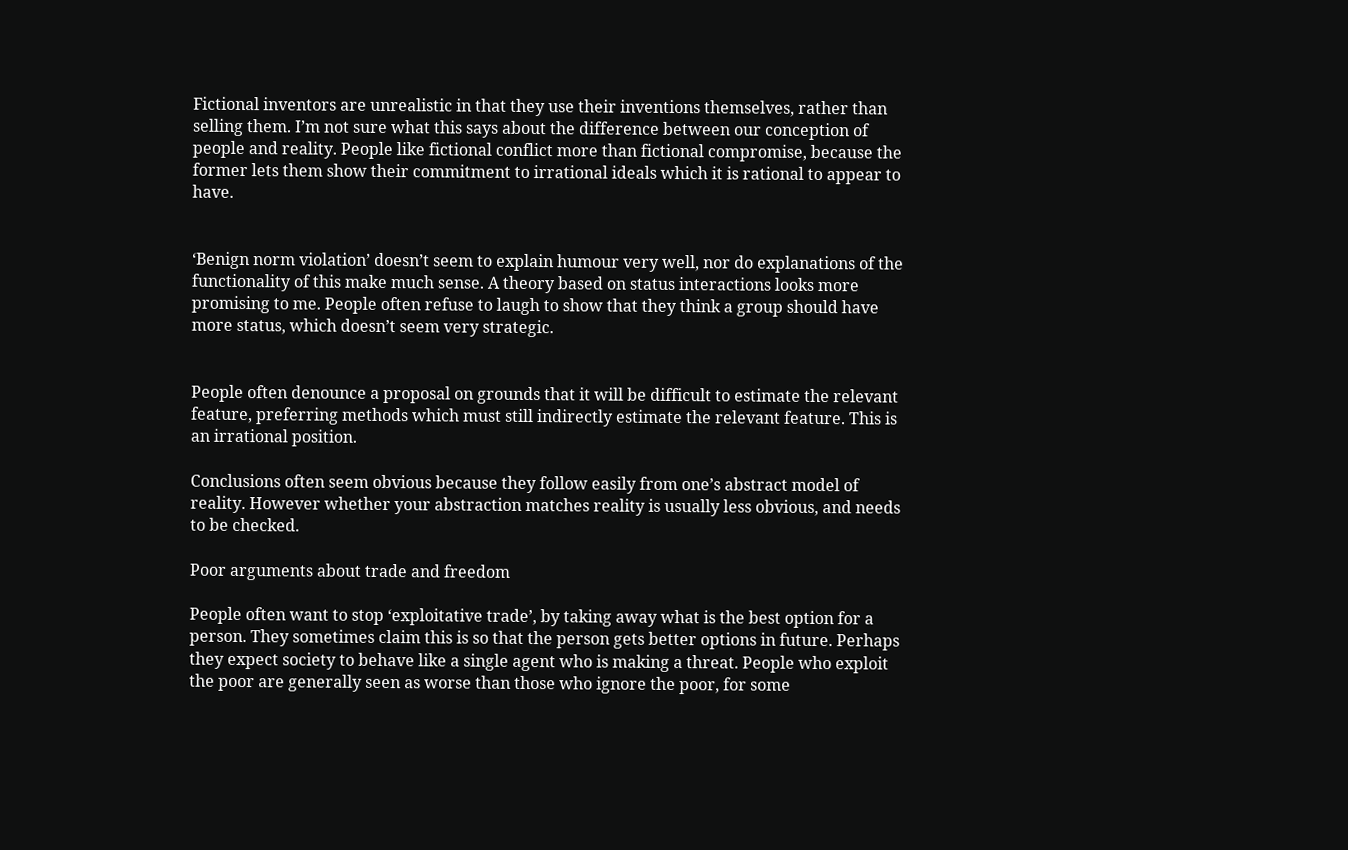Fictional inventors are unrealistic in that they use their inventions themselves, rather than selling them. I’m not sure what this says about the difference between our conception of people and reality. People like fictional conflict more than fictional compromise, because the former lets them show their commitment to irrational ideals which it is rational to appear to have.


‘Benign norm violation’ doesn’t seem to explain humour very well, nor do explanations of the functionality of this make much sense. A theory based on status interactions looks more promising to me. People often refuse to laugh to show that they think a group should have more status, which doesn’t seem very strategic.


People often denounce a proposal on grounds that it will be difficult to estimate the relevant feature, preferring methods which must still indirectly estimate the relevant feature. This is an irrational position.

Conclusions often seem obvious because they follow easily from one’s abstract model of reality. However whether your abstraction matches reality is usually less obvious, and needs to be checked.

Poor arguments about trade and freedom

People often want to stop ‘exploitative trade’, by taking away what is the best option for a person. They sometimes claim this is so that the person gets better options in future. Perhaps they expect society to behave like a single agent who is making a threat. People who exploit the poor are generally seen as worse than those who ignore the poor, for some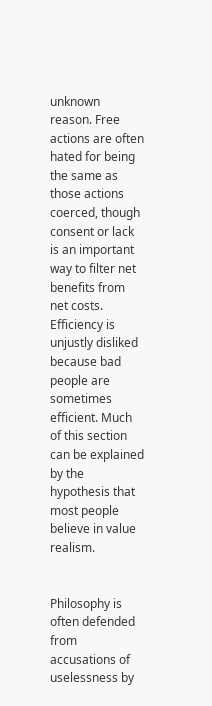unknown reason. Free actions are often hated for being the same as those actions coerced, though consent or lack is an important way to filter net benefits from net costs. Efficiency is unjustly disliked because bad people are sometimes efficient. Much of this section can be explained by the hypothesis that most people believe in value realism.


Philosophy is often defended from accusations of uselessness by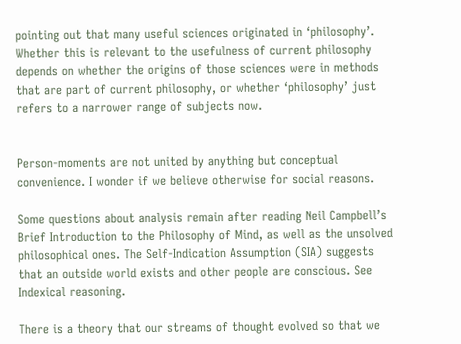pointing out that many useful sciences originated in ‘philosophy’. Whether this is relevant to the usefulness of current philosophy depends on whether the origins of those sciences were in methods that are part of current philosophy, or whether ‘philosophy’ just refers to a narrower range of subjects now.


Person-moments are not united by anything but conceptual convenience. I wonder if we believe otherwise for social reasons.

Some questions about analysis remain after reading Neil Campbell’s Brief Introduction to the Philosophy of Mind, as well as the unsolved philosophical ones. The Self-Indication Assumption (SIA) suggests that an outside world exists and other people are conscious. See Indexical reasoning.

There is a theory that our streams of thought evolved so that we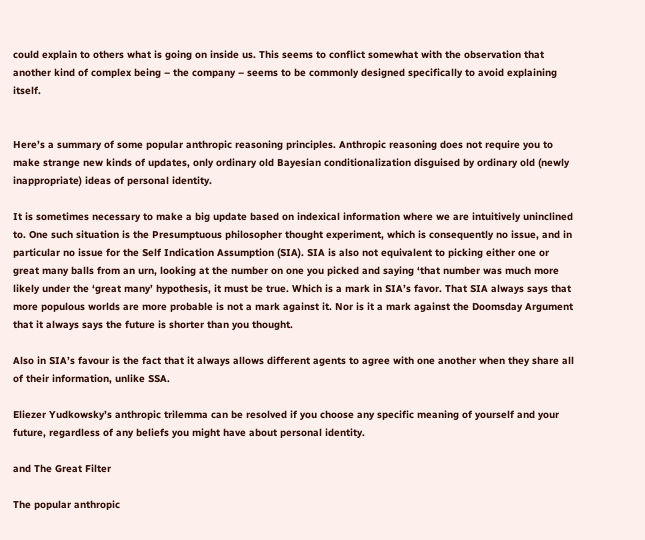could explain to others what is going on inside us. This seems to conflict somewhat with the observation that another kind of complex being – the company – seems to be commonly designed specifically to avoid explaining itself.


Here’s a summary of some popular anthropic reasoning principles. Anthropic reasoning does not require you to make strange new kinds of updates, only ordinary old Bayesian conditionalization disguised by ordinary old (newly inappropriate) ideas of personal identity.

It is sometimes necessary to make a big update based on indexical information where we are intuitively uninclined to. One such situation is the Presumptuous philosopher thought experiment, which is consequently no issue, and in particular no issue for the Self Indication Assumption (SIA). SIA is also not equivalent to picking either one or great many balls from an urn, looking at the number on one you picked and saying ‘that number was much more likely under the ‘great many’ hypothesis, it must be true. Which is a mark in SIA’s favor. That SIA always says that more populous worlds are more probable is not a mark against it. Nor is it a mark against the Doomsday Argument that it always says the future is shorter than you thought.

Also in SIA’s favour is the fact that it always allows different agents to agree with one another when they share all of their information, unlike SSA.

Eliezer Yudkowsky’s anthropic trilemma can be resolved if you choose any specific meaning of yourself and your future, regardless of any beliefs you might have about personal identity.

and The Great Filter

The popular anthropic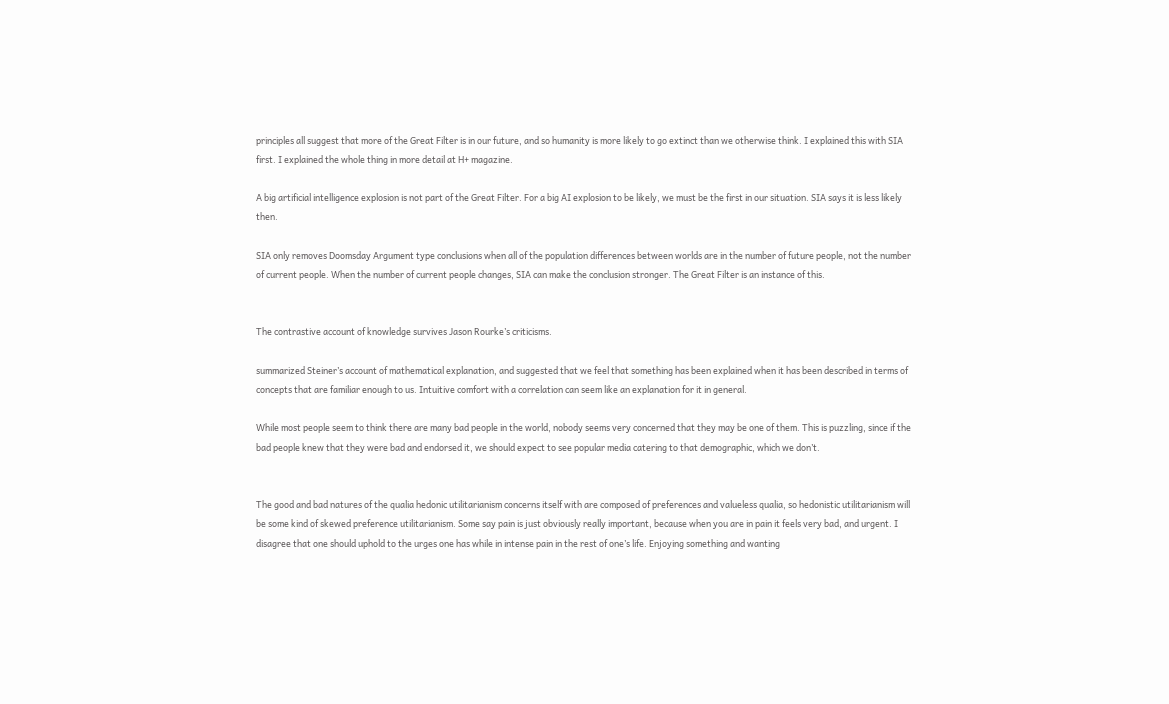principles all suggest that more of the Great Filter is in our future, and so humanity is more likely to go extinct than we otherwise think. I explained this with SIA first. I explained the whole thing in more detail at H+ magazine.

A big artificial intelligence explosion is not part of the Great Filter. For a big AI explosion to be likely, we must be the first in our situation. SIA says it is less likely then.

SIA only removes Doomsday Argument type conclusions when all of the population differences between worlds are in the number of future people, not the number of current people. When the number of current people changes, SIA can make the conclusion stronger. The Great Filter is an instance of this.


The contrastive account of knowledge survives Jason Rourke’s criticisms.

summarized Steiner’s account of mathematical explanation, and suggested that we feel that something has been explained when it has been described in terms of concepts that are familiar enough to us. Intuitive comfort with a correlation can seem like an explanation for it in general.

While most people seem to think there are many bad people in the world, nobody seems very concerned that they may be one of them. This is puzzling, since if the bad people knew that they were bad and endorsed it, we should expect to see popular media catering to that demographic, which we don’t.


The good and bad natures of the qualia hedonic utilitarianism concerns itself with are composed of preferences and valueless qualia, so hedonistic utilitarianism will be some kind of skewed preference utilitarianism. Some say pain is just obviously really important, because when you are in pain it feels very bad, and urgent. I disagree that one should uphold to the urges one has while in intense pain in the rest of one’s life. Enjoying something and wanting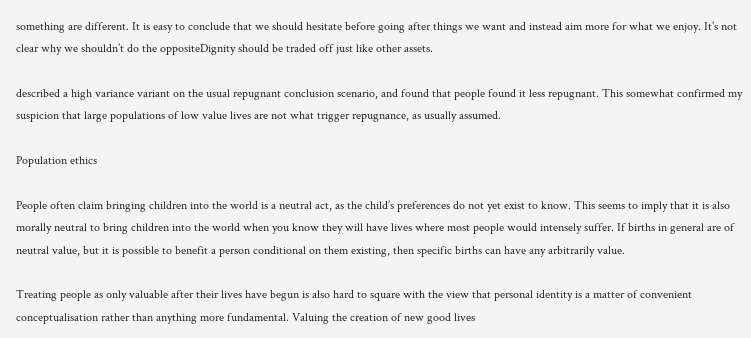something are different. It is easy to conclude that we should hesitate before going after things we want and instead aim more for what we enjoy. It’s not clear why we shouldn’t do the oppositeDignity should be traded off just like other assets.

described a high variance variant on the usual repugnant conclusion scenario, and found that people found it less repugnant. This somewhat confirmed my suspicion that large populations of low value lives are not what trigger repugnance, as usually assumed.

Population ethics

People often claim bringing children into the world is a neutral act, as the child’s preferences do not yet exist to know. This seems to imply that it is also morally neutral to bring children into the world when you know they will have lives where most people would intensely suffer. If births in general are of neutral value, but it is possible to benefit a person conditional on them existing, then specific births can have any arbitrarily value.

Treating people as only valuable after their lives have begun is also hard to square with the view that personal identity is a matter of convenient conceptualisation rather than anything more fundamental. Valuing the creation of new good lives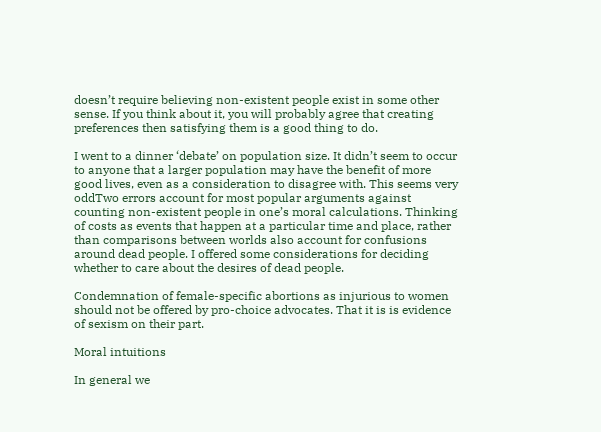doesn’t require believing non-existent people exist in some other sense. If you think about it, you will probably agree that creating preferences then satisfying them is a good thing to do.

I went to a dinner ‘debate’ on population size. It didn’t seem to occur to anyone that a larger population may have the benefit of more good lives, even as a consideration to disagree with. This seems very oddTwo errors account for most popular arguments against counting non-existent people in one’s moral calculations. Thinking of costs as events that happen at a particular time and place, rather than comparisons between worlds also account for confusions around dead people. I offered some considerations for deciding whether to care about the desires of dead people.

Condemnation of female-specific abortions as injurious to women should not be offered by pro-choice advocates. That it is is evidence of sexism on their part.

Moral intuitions

In general we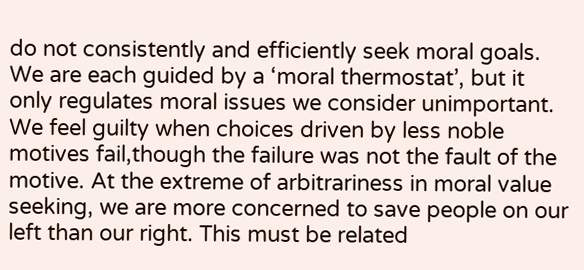do not consistently and efficiently seek moral goals. We are each guided by a ‘moral thermostat’, but it only regulates moral issues we consider unimportant. We feel guilty when choices driven by less noble motives fail,though the failure was not the fault of the motive. At the extreme of arbitrariness in moral value seeking, we are more concerned to save people on our left than our right. This must be related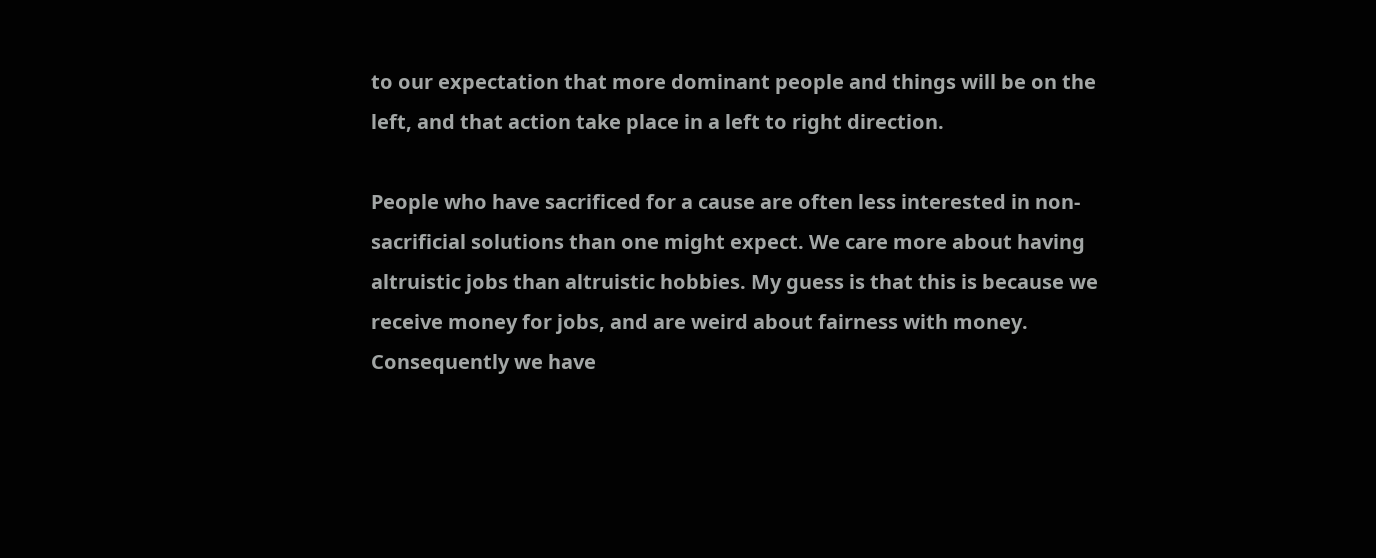to our expectation that more dominant people and things will be on the left, and that action take place in a left to right direction.

People who have sacrificed for a cause are often less interested in non-sacrificial solutions than one might expect. We care more about having altruistic jobs than altruistic hobbies. My guess is that this is because we receive money for jobs, and are weird about fairness with money. Consequently we have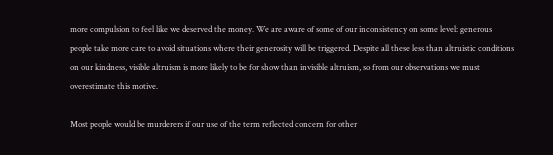more compulsion to feel like we deserved the money. We are aware of some of our inconsistency on some level: generous people take more care to avoid situations where their generosity will be triggered. Despite all these less than altruistic conditions on our kindness, visible altruism is more likely to be for show than invisible altruism, so from our observations we must overestimate this motive.

Most people would be murderers if our use of the term reflected concern for other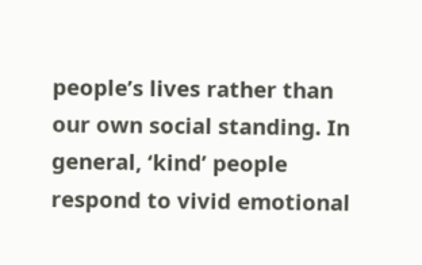people’s lives rather than our own social standing. In general, ‘kind’ people respond to vivid emotional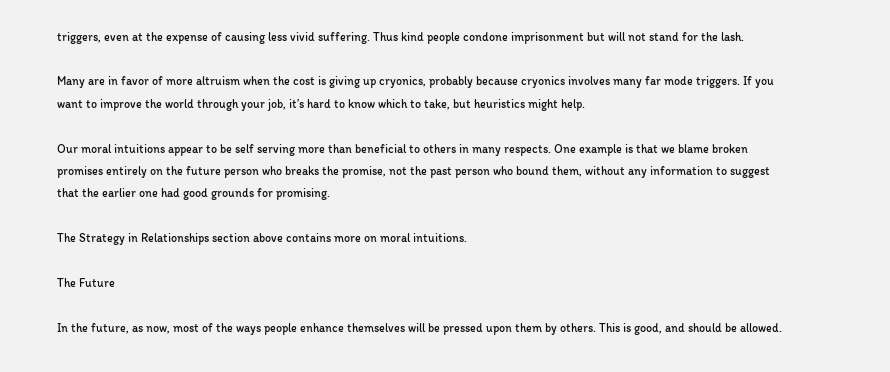triggers, even at the expense of causing less vivid suffering. Thus kind people condone imprisonment but will not stand for the lash.

Many are in favor of more altruism when the cost is giving up cryonics, probably because cryonics involves many far mode triggers. If you want to improve the world through your job, it’s hard to know which to take, but heuristics might help.

Our moral intuitions appear to be self serving more than beneficial to others in many respects. One example is that we blame broken promises entirely on the future person who breaks the promise, not the past person who bound them, without any information to suggest that the earlier one had good grounds for promising.

The Strategy in Relationships section above contains more on moral intuitions.

The Future

In the future, as now, most of the ways people enhance themselves will be pressed upon them by others. This is good, and should be allowed.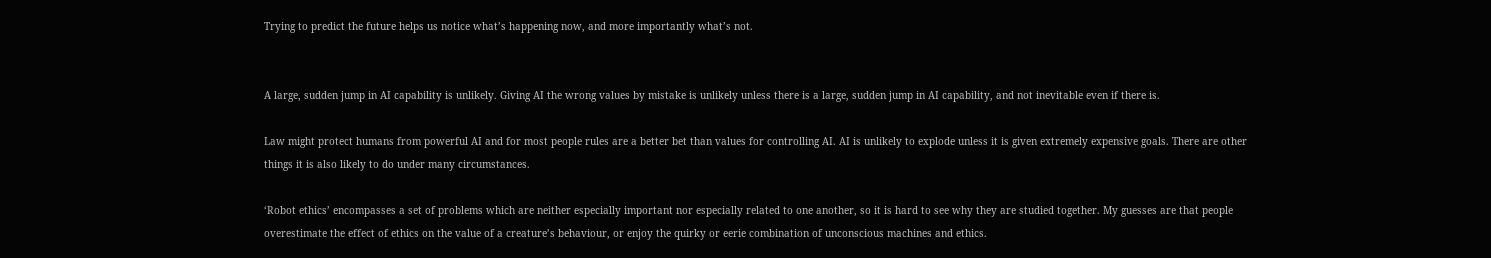Trying to predict the future helps us notice what’s happening now, and more importantly what’s not.


A large, sudden jump in AI capability is unlikely. Giving AI the wrong values by mistake is unlikely unless there is a large, sudden jump in AI capability, and not inevitable even if there is.

Law might protect humans from powerful AI and for most people rules are a better bet than values for controlling AI. AI is unlikely to explode unless it is given extremely expensive goals. There are other things it is also likely to do under many circumstances.

‘Robot ethics’ encompasses a set of problems which are neither especially important nor especially related to one another, so it is hard to see why they are studied together. My guesses are that people overestimate the effect of ethics on the value of a creature’s behaviour, or enjoy the quirky or eerie combination of unconscious machines and ethics.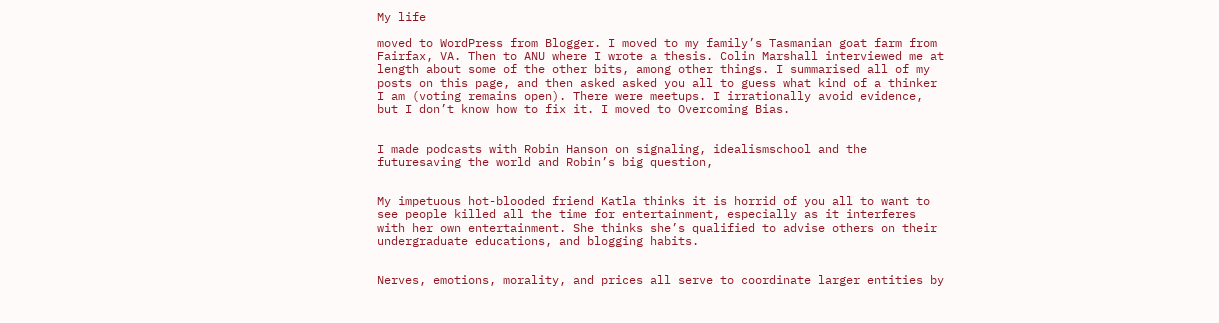My life

moved to WordPress from Blogger. I moved to my family’s Tasmanian goat farm from Fairfax, VA. Then to ANU where I wrote a thesis. Colin Marshall interviewed me at length about some of the other bits, among other things. I summarised all of my posts on this page, and then asked asked you all to guess what kind of a thinker I am (voting remains open). There were meetups. I irrationally avoid evidence, but I don’t know how to fix it. I moved to Overcoming Bias.


I made podcasts with Robin Hanson on signaling, idealismschool and the futuresaving the world and Robin’s big question,


My impetuous hot-blooded friend Katla thinks it is horrid of you all to want to see people killed all the time for entertainment, especially as it interferes with her own entertainment. She thinks she’s qualified to advise others on their undergraduate educations, and blogging habits.


Nerves, emotions, morality, and prices all serve to coordinate larger entities by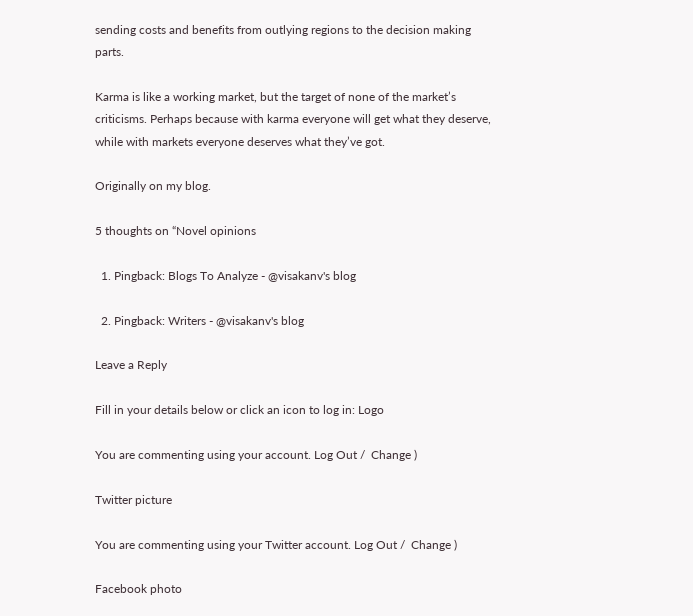sending costs and benefits from outlying regions to the decision making parts.

Karma is like a working market, but the target of none of the market’s criticisms. Perhaps because with karma everyone will get what they deserve, while with markets everyone deserves what they’ve got.

Originally on my blog.

5 thoughts on “Novel opinions

  1. Pingback: Blogs To Analyze - @visakanv's blog

  2. Pingback: Writers - @visakanv's blog

Leave a Reply

Fill in your details below or click an icon to log in: Logo

You are commenting using your account. Log Out /  Change )

Twitter picture

You are commenting using your Twitter account. Log Out /  Change )

Facebook photo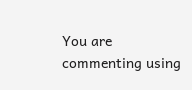You are commenting using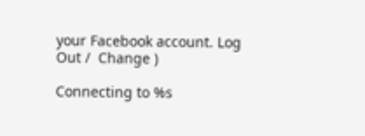your Facebook account. Log Out /  Change )

Connecting to %s